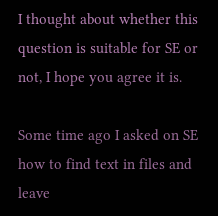I thought about whether this question is suitable for SE or not, I hope you agree it is.

Some time ago I asked on SE how to find text in files and leave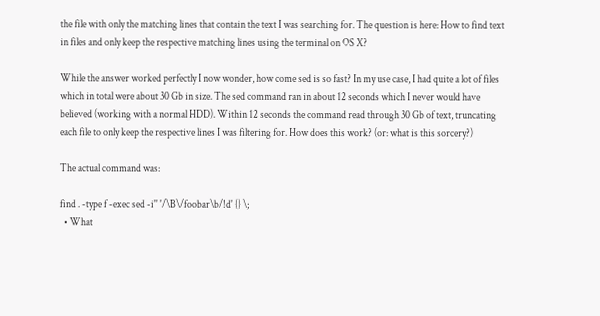the file with only the matching lines that contain the text I was searching for. The question is here: How to find text in files and only keep the respective matching lines using the terminal on OS X?

While the answer worked perfectly I now wonder, how come sed is so fast? In my use case, I had quite a lot of files which in total were about 30 Gb in size. The sed command ran in about 12 seconds which I never would have believed (working with a normal HDD). Within 12 seconds the command read through 30 Gb of text, truncating each file to only keep the respective lines I was filtering for. How does this work? (or: what is this sorcery?)

The actual command was:

find . -type f -exec sed -i'' '/\B\/foobar\b/!d' {} \;
  • What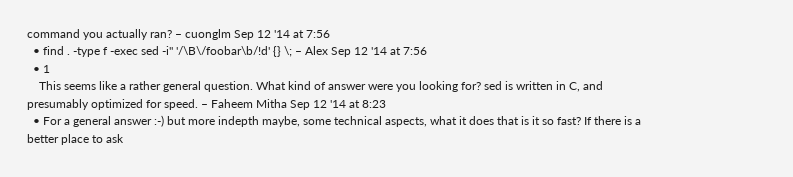command you actually ran? – cuonglm Sep 12 '14 at 7:56
  • find . -type f -exec sed -i'' '/\B\/foobar\b/!d' {} \; – Alex Sep 12 '14 at 7:56
  • 1
    This seems like a rather general question. What kind of answer were you looking for? sed is written in C, and presumably optimized for speed. – Faheem Mitha Sep 12 '14 at 8:23
  • For a general answer :-) but more indepth maybe, some technical aspects, what it does that is it so fast? If there is a better place to ask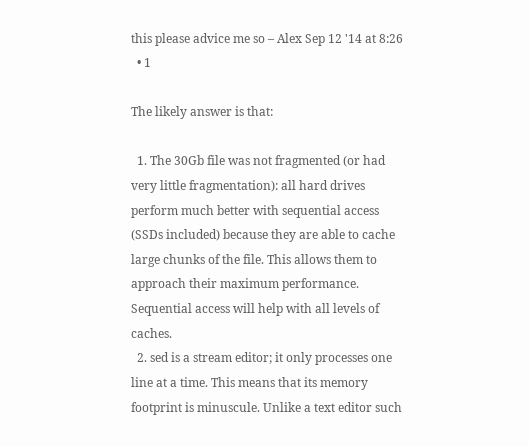this please advice me so – Alex Sep 12 '14 at 8:26
  • 1

The likely answer is that:

  1. The 30Gb file was not fragmented (or had very little fragmentation): all hard drives perform much better with sequential access (SSDs included) because they are able to cache large chunks of the file. This allows them to approach their maximum performance. Sequential access will help with all levels of caches.
  2. sed is a stream editor; it only processes one line at a time. This means that its memory footprint is minuscule. Unlike a text editor such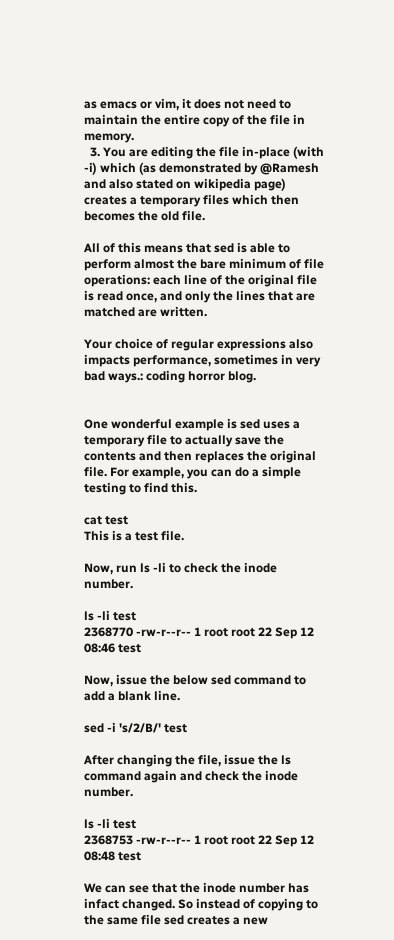as emacs or vim, it does not need to maintain the entire copy of the file in memory.
  3. You are editing the file in-place (with -i) which (as demonstrated by @Ramesh and also stated on wikipedia page) creates a temporary files which then becomes the old file.

All of this means that sed is able to perform almost the bare minimum of file operations: each line of the original file is read once, and only the lines that are matched are written.

Your choice of regular expressions also impacts performance, sometimes in very bad ways.: coding horror blog.


One wonderful example is sed uses a temporary file to actually save the contents and then replaces the original file. For example, you can do a simple testing to find this.

cat test
This is a test file.

Now, run ls -li to check the inode number.

ls -li test
2368770 -rw-r--r-- 1 root root 22 Sep 12 08:46 test

Now, issue the below sed command to add a blank line.

sed -i 's/2/B/' test

After changing the file, issue the ls command again and check the inode number.

ls -li test
2368753 -rw-r--r-- 1 root root 22 Sep 12 08:48 test

We can see that the inode number has infact changed. So instead of copying to the same file sed creates a new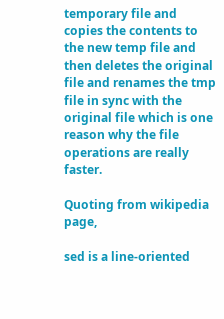temporary file and copies the contents to the new temp file and then deletes the original file and renames the tmp file in sync with the original file which is one reason why the file operations are really faster.

Quoting from wikipedia page,

sed is a line-oriented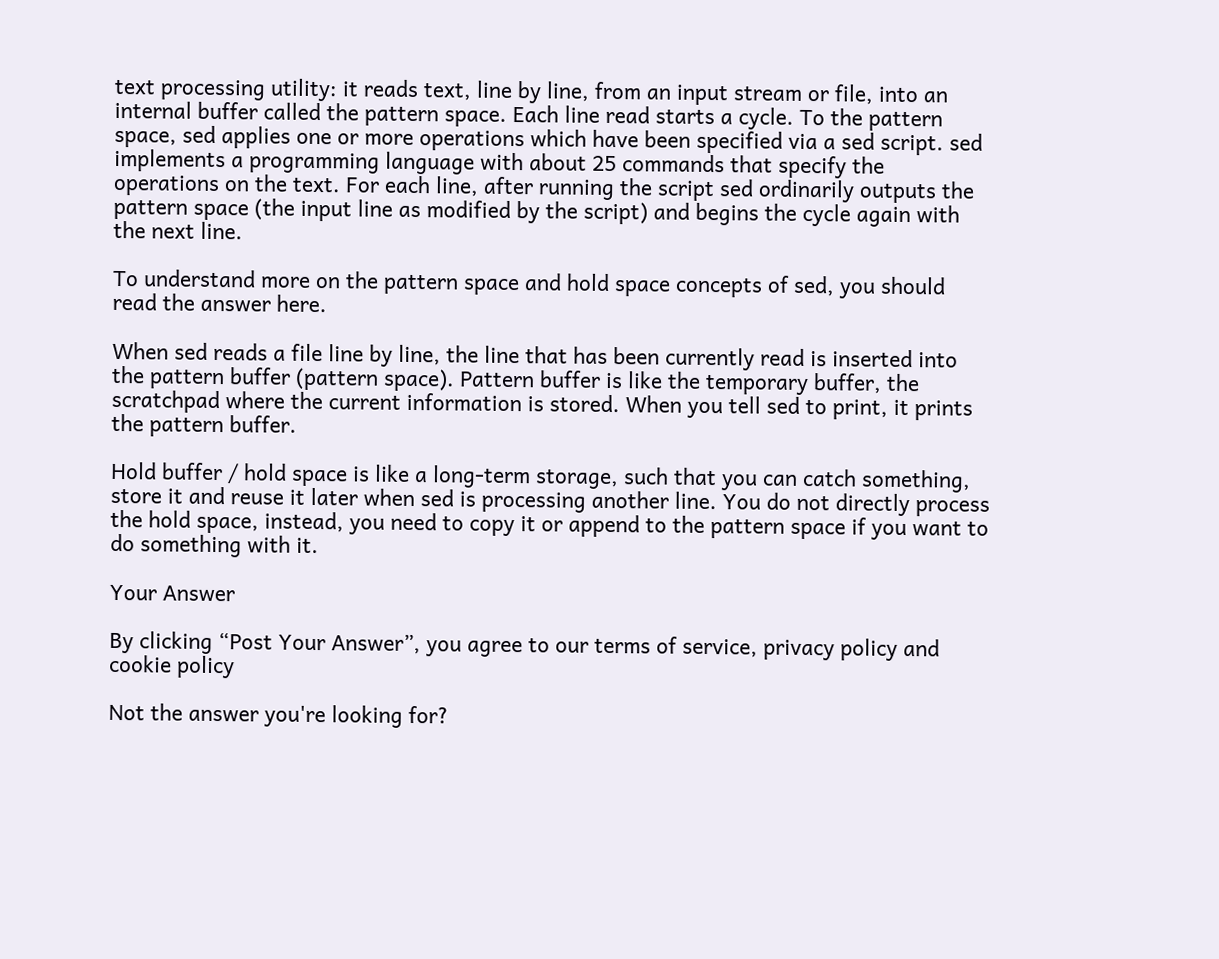text processing utility: it reads text, line by line, from an input stream or file, into an internal buffer called the pattern space. Each line read starts a cycle. To the pattern space, sed applies one or more operations which have been specified via a sed script. sed implements a programming language with about 25 commands that specify the operations on the text. For each line, after running the script sed ordinarily outputs the pattern space (the input line as modified by the script) and begins the cycle again with the next line.

To understand more on the pattern space and hold space concepts of sed, you should read the answer here.

When sed reads a file line by line, the line that has been currently read is inserted into the pattern buffer (pattern space). Pattern buffer is like the temporary buffer, the scratchpad where the current information is stored. When you tell sed to print, it prints the pattern buffer.

Hold buffer / hold space is like a long-term storage, such that you can catch something, store it and reuse it later when sed is processing another line. You do not directly process the hold space, instead, you need to copy it or append to the pattern space if you want to do something with it.

Your Answer

By clicking “Post Your Answer”, you agree to our terms of service, privacy policy and cookie policy

Not the answer you're looking for?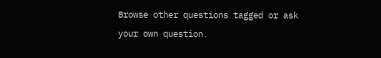Browse other questions tagged or ask your own question.